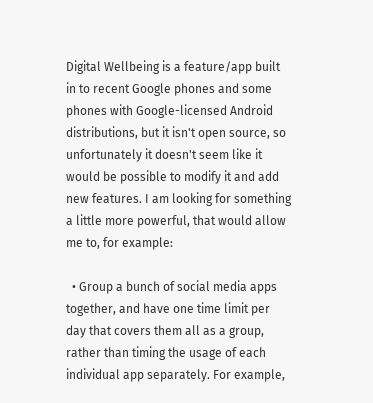Digital Wellbeing is a feature/app built in to recent Google phones and some phones with Google-licensed Android distributions, but it isn't open source, so unfortunately it doesn't seem like it would be possible to modify it and add new features. I am looking for something a little more powerful, that would allow me to, for example:

  • Group a bunch of social media apps together, and have one time limit per day that covers them all as a group, rather than timing the usage of each individual app separately. For example,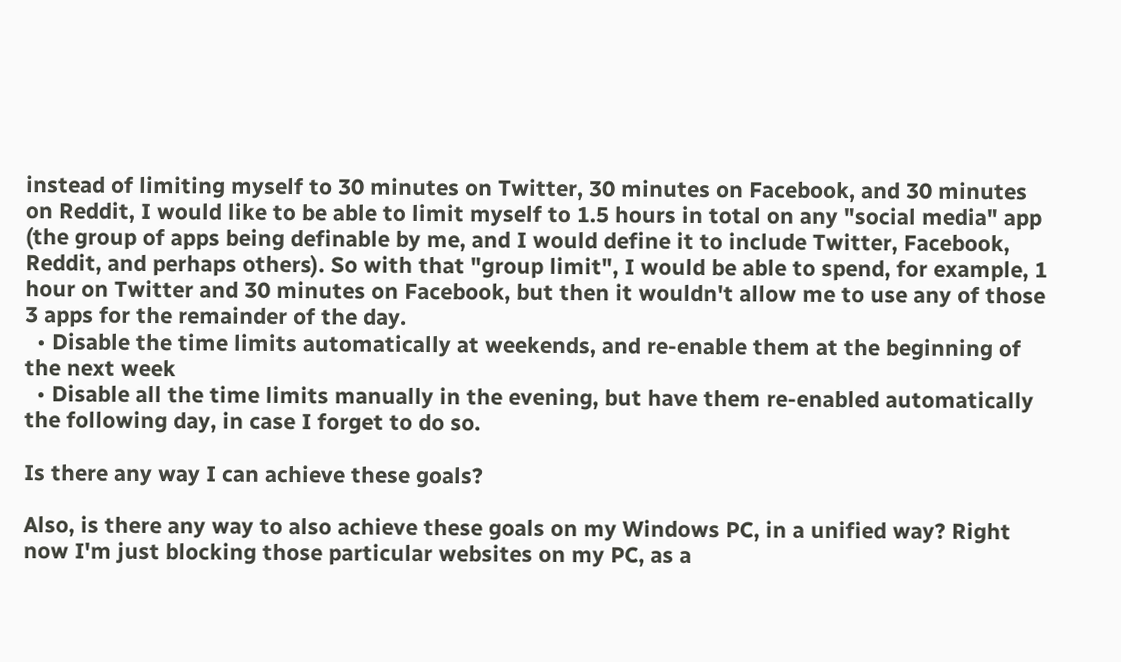instead of limiting myself to 30 minutes on Twitter, 30 minutes on Facebook, and 30 minutes on Reddit, I would like to be able to limit myself to 1.5 hours in total on any "social media" app (the group of apps being definable by me, and I would define it to include Twitter, Facebook, Reddit, and perhaps others). So with that "group limit", I would be able to spend, for example, 1 hour on Twitter and 30 minutes on Facebook, but then it wouldn't allow me to use any of those 3 apps for the remainder of the day.
  • Disable the time limits automatically at weekends, and re-enable them at the beginning of the next week
  • Disable all the time limits manually in the evening, but have them re-enabled automatically the following day, in case I forget to do so.

Is there any way I can achieve these goals?

Also, is there any way to also achieve these goals on my Windows PC, in a unified way? Right now I'm just blocking those particular websites on my PC, as a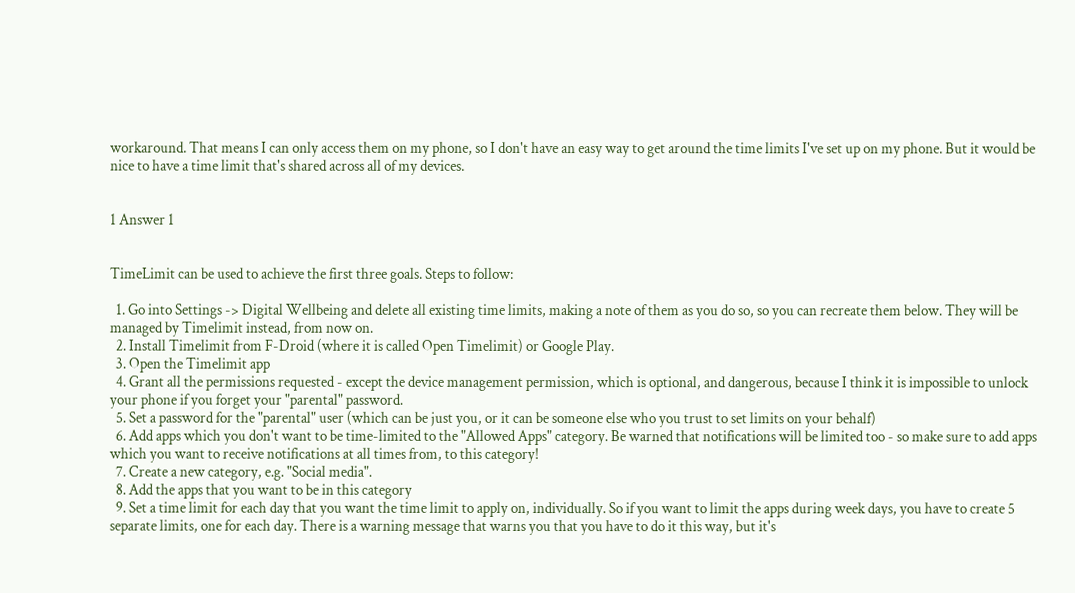workaround. That means I can only access them on my phone, so I don't have an easy way to get around the time limits I've set up on my phone. But it would be nice to have a time limit that's shared across all of my devices.


1 Answer 1


TimeLimit can be used to achieve the first three goals. Steps to follow:

  1. Go into Settings -> Digital Wellbeing and delete all existing time limits, making a note of them as you do so, so you can recreate them below. They will be managed by Timelimit instead, from now on.
  2. Install Timelimit from F-Droid (where it is called Open Timelimit) or Google Play.
  3. Open the Timelimit app
  4. Grant all the permissions requested - except the device management permission, which is optional, and dangerous, because I think it is impossible to unlock your phone if you forget your "parental" password.
  5. Set a password for the "parental" user (which can be just you, or it can be someone else who you trust to set limits on your behalf)
  6. Add apps which you don't want to be time-limited to the "Allowed Apps" category. Be warned that notifications will be limited too - so make sure to add apps which you want to receive notifications at all times from, to this category!
  7. Create a new category, e.g. "Social media".
  8. Add the apps that you want to be in this category
  9. Set a time limit for each day that you want the time limit to apply on, individually. So if you want to limit the apps during week days, you have to create 5 separate limits, one for each day. There is a warning message that warns you that you have to do it this way, but it's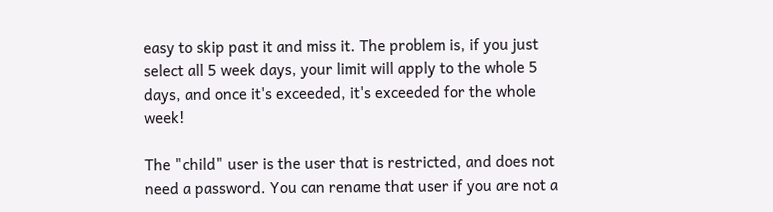easy to skip past it and miss it. The problem is, if you just select all 5 week days, your limit will apply to the whole 5 days, and once it's exceeded, it's exceeded for the whole week!

The "child" user is the user that is restricted, and does not need a password. You can rename that user if you are not a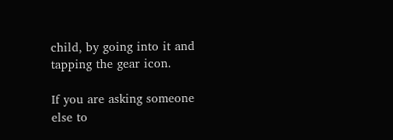child, by going into it and tapping the gear icon.

If you are asking someone else to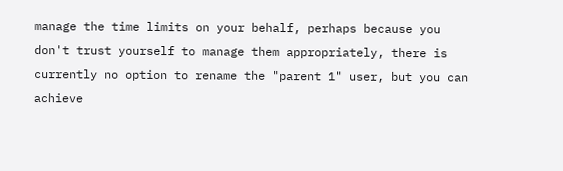manage the time limits on your behalf, perhaps because you don't trust yourself to manage them appropriately, there is currently no option to rename the "parent 1" user, but you can achieve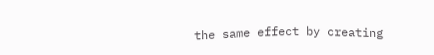the same effect by creating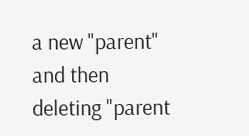a new "parent" and then deleting "parent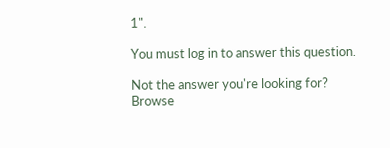1".

You must log in to answer this question.

Not the answer you're looking for? Browse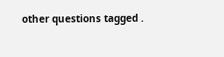other questions tagged .